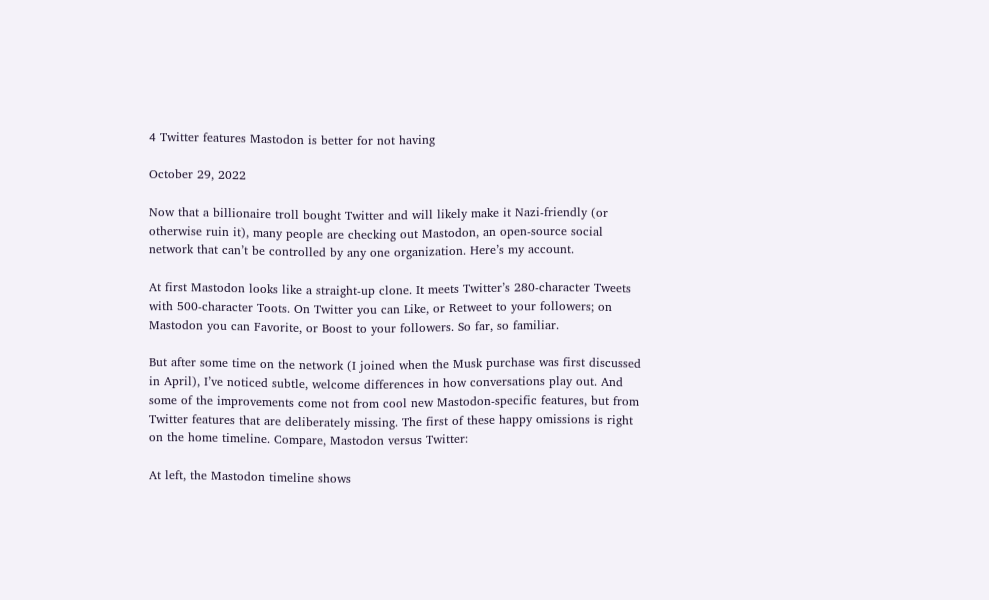4 Twitter features Mastodon is better for not having

October 29, 2022

Now that a billionaire troll bought Twitter and will likely make it Nazi-friendly (or otherwise ruin it), many people are checking out Mastodon, an open-source social network that can’t be controlled by any one organization. Here’s my account.

At first Mastodon looks like a straight-up clone. It meets Twitter’s 280-character Tweets with 500-character Toots. On Twitter you can Like, or Retweet to your followers; on Mastodon you can Favorite, or Boost to your followers. So far, so familiar.

But after some time on the network (I joined when the Musk purchase was first discussed in April), I’ve noticed subtle, welcome differences in how conversations play out. And some of the improvements come not from cool new Mastodon-specific features, but from Twitter features that are deliberately missing. The first of these happy omissions is right on the home timeline. Compare, Mastodon versus Twitter:

At left, the Mastodon timeline shows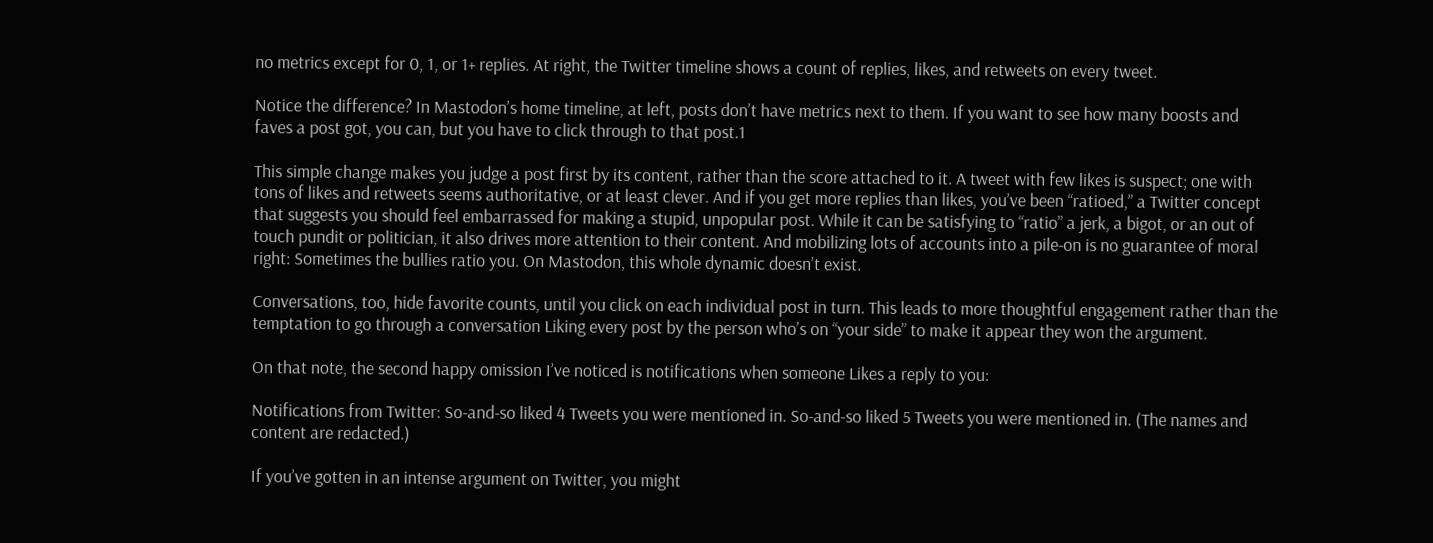no metrics except for 0, 1, or 1+ replies. At right, the Twitter timeline shows a count of replies, likes, and retweets on every tweet.

Notice the difference? In Mastodon’s home timeline, at left, posts don’t have metrics next to them. If you want to see how many boosts and faves a post got, you can, but you have to click through to that post.1

This simple change makes you judge a post first by its content, rather than the score attached to it. A tweet with few likes is suspect; one with tons of likes and retweets seems authoritative, or at least clever. And if you get more replies than likes, you’ve been “ratioed,” a Twitter concept that suggests you should feel embarrassed for making a stupid, unpopular post. While it can be satisfying to “ratio” a jerk, a bigot, or an out of touch pundit or politician, it also drives more attention to their content. And mobilizing lots of accounts into a pile-on is no guarantee of moral right: Sometimes the bullies ratio you. On Mastodon, this whole dynamic doesn’t exist.

Conversations, too, hide favorite counts, until you click on each individual post in turn. This leads to more thoughtful engagement rather than the temptation to go through a conversation Liking every post by the person who’s on “your side” to make it appear they won the argument.

On that note, the second happy omission I’ve noticed is notifications when someone Likes a reply to you:

Notifications from Twitter: So-and-so liked 4 Tweets you were mentioned in. So-and-so liked 5 Tweets you were mentioned in. (The names and content are redacted.)

If you’ve gotten in an intense argument on Twitter, you might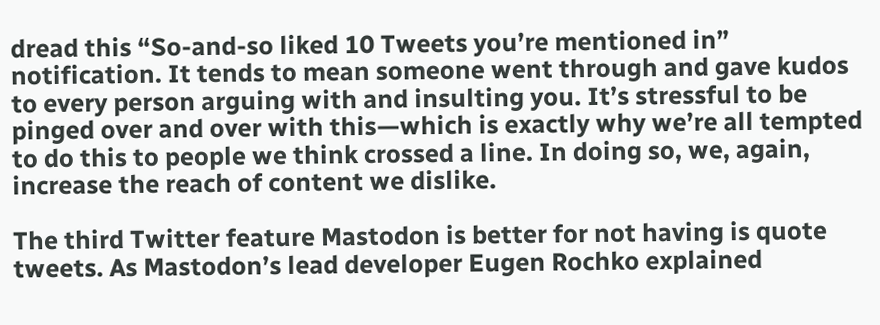dread this “So-and-so liked 10 Tweets you’re mentioned in” notification. It tends to mean someone went through and gave kudos to every person arguing with and insulting you. It’s stressful to be pinged over and over with this—which is exactly why we’re all tempted to do this to people we think crossed a line. In doing so, we, again, increase the reach of content we dislike.

The third Twitter feature Mastodon is better for not having is quote tweets. As Mastodon’s lead developer Eugen Rochko explained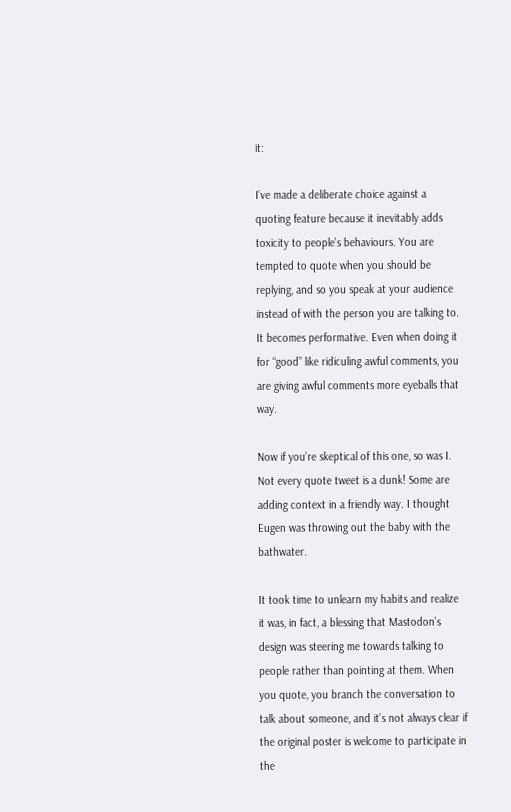it:

I’ve made a deliberate choice against a quoting feature because it inevitably adds toxicity to people’s behaviours. You are tempted to quote when you should be replying, and so you speak at your audience instead of with the person you are talking to. It becomes performative. Even when doing it for “good” like ridiculing awful comments, you are giving awful comments more eyeballs that way.

Now if you’re skeptical of this one, so was I. Not every quote tweet is a dunk! Some are adding context in a friendly way. I thought Eugen was throwing out the baby with the bathwater.

It took time to unlearn my habits and realize it was, in fact, a blessing that Mastodon’s design was steering me towards talking to people rather than pointing at them. When you quote, you branch the conversation to talk about someone, and it’s not always clear if the original poster is welcome to participate in the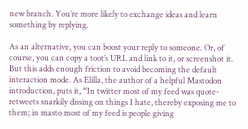new branch. You’re more likely to exchange ideas and learn something by replying.

As an alternative, you can boost your reply to someone. Or, of course, you can copy a toot’s URL and link to it, or screenshot it. But this adds enough friction to avoid becoming the default interaction mode. As Elilla, the author of a helpful Mastodon introduction, puts it, “In twitter most of my feed was quote-retweets snarkily dissing on things I hate, thereby exposing me to them; in masto most of my feed is people giving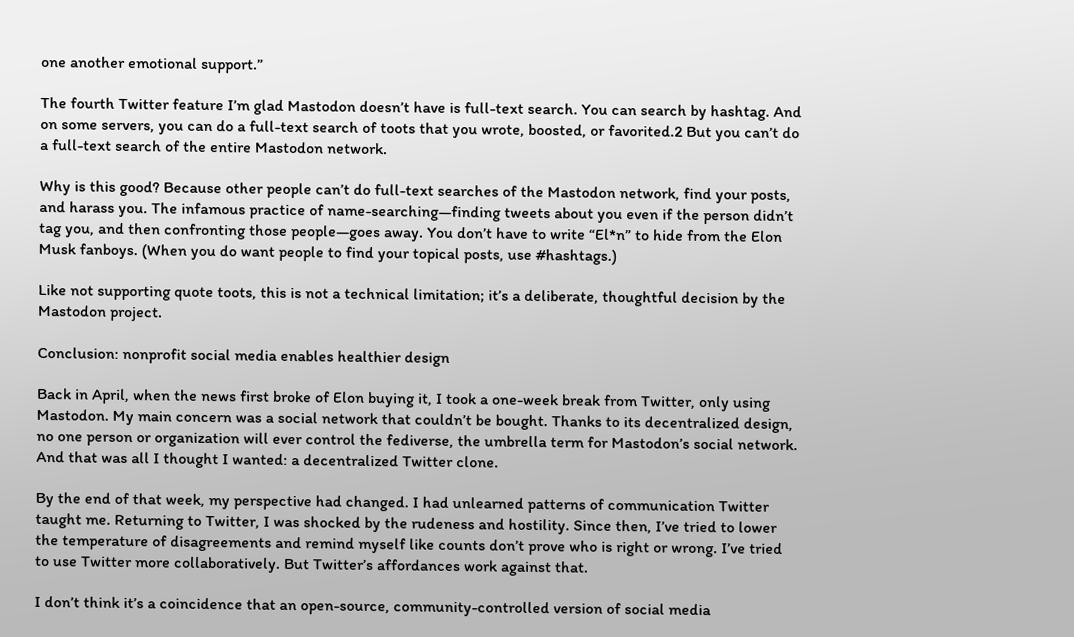one another emotional support.”

The fourth Twitter feature I’m glad Mastodon doesn’t have is full-text search. You can search by hashtag. And on some servers, you can do a full-text search of toots that you wrote, boosted, or favorited.2 But you can’t do a full-text search of the entire Mastodon network.

Why is this good? Because other people can’t do full-text searches of the Mastodon network, find your posts, and harass you. The infamous practice of name-searching—finding tweets about you even if the person didn’t tag you, and then confronting those people—goes away. You don’t have to write “El*n” to hide from the Elon Musk fanboys. (When you do want people to find your topical posts, use #hashtags.)

Like not supporting quote toots, this is not a technical limitation; it’s a deliberate, thoughtful decision by the Mastodon project.

Conclusion: nonprofit social media enables healthier design

Back in April, when the news first broke of Elon buying it, I took a one-week break from Twitter, only using Mastodon. My main concern was a social network that couldn’t be bought. Thanks to its decentralized design, no one person or organization will ever control the fediverse, the umbrella term for Mastodon’s social network. And that was all I thought I wanted: a decentralized Twitter clone.

By the end of that week, my perspective had changed. I had unlearned patterns of communication Twitter taught me. Returning to Twitter, I was shocked by the rudeness and hostility. Since then, I’ve tried to lower the temperature of disagreements and remind myself like counts don’t prove who is right or wrong. I’ve tried to use Twitter more collaboratively. But Twitter’s affordances work against that.

I don’t think it’s a coincidence that an open-source, community-controlled version of social media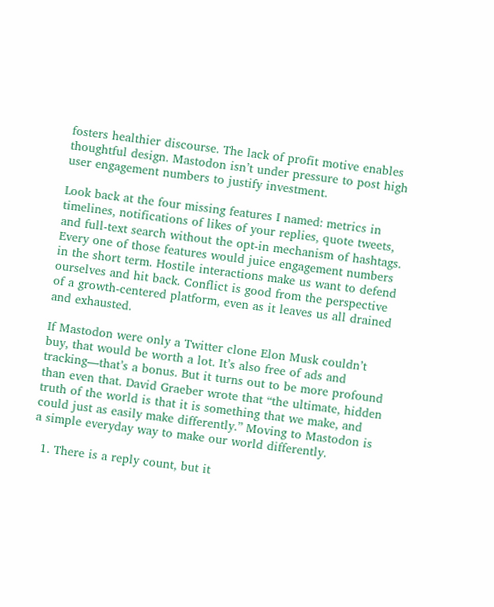fosters healthier discourse. The lack of profit motive enables thoughtful design. Mastodon isn’t under pressure to post high user engagement numbers to justify investment.

Look back at the four missing features I named: metrics in timelines, notifications of likes of your replies, quote tweets, and full-text search without the opt-in mechanism of hashtags. Every one of those features would juice engagement numbers in the short term. Hostile interactions make us want to defend ourselves and hit back. Conflict is good from the perspective of a growth-centered platform, even as it leaves us all drained and exhausted.

If Mastodon were only a Twitter clone Elon Musk couldn’t buy, that would be worth a lot. It’s also free of ads and tracking—that’s a bonus. But it turns out to be more profound than even that. David Graeber wrote that “the ultimate, hidden truth of the world is that it is something that we make, and could just as easily make differently.” Moving to Mastodon is a simple everyday way to make our world differently.

  1. There is a reply count, but it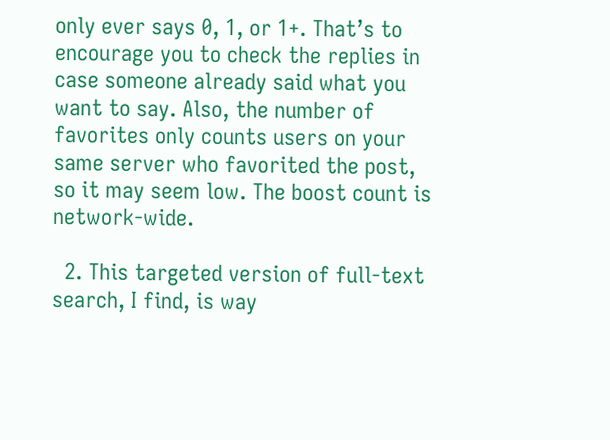only ever says 0, 1, or 1+. That’s to encourage you to check the replies in case someone already said what you want to say. Also, the number of favorites only counts users on your same server who favorited the post, so it may seem low. The boost count is network-wide.

  2. This targeted version of full-text search, I find, is way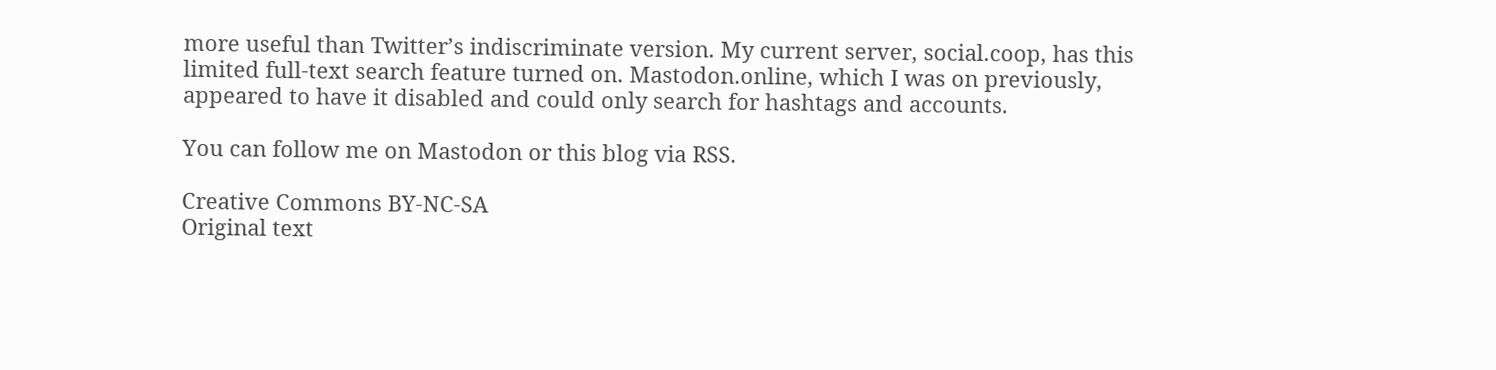more useful than Twitter’s indiscriminate version. My current server, social.coop, has this limited full-text search feature turned on. Mastodon.online, which I was on previously, appeared to have it disabled and could only search for hashtags and accounts.

You can follow me on Mastodon or this blog via RSS.

Creative Commons BY-NC-SA
Original text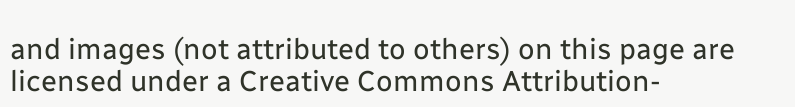and images (not attributed to others) on this page are licensed under a Creative Commons Attribution-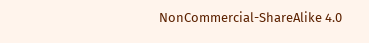NonCommercial-ShareAlike 4.0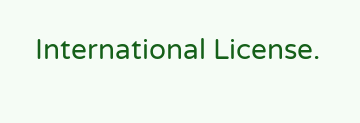International License.